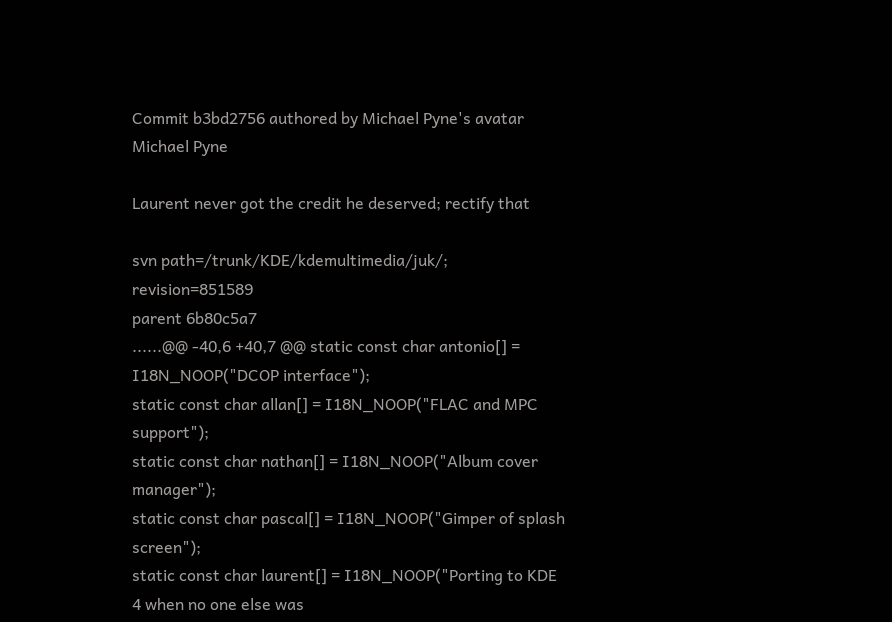Commit b3bd2756 authored by Michael Pyne's avatar Michael Pyne

Laurent never got the credit he deserved; rectify that

svn path=/trunk/KDE/kdemultimedia/juk/; revision=851589
parent 6b80c5a7
......@@ -40,6 +40,7 @@ static const char antonio[] = I18N_NOOP("DCOP interface");
static const char allan[] = I18N_NOOP("FLAC and MPC support");
static const char nathan[] = I18N_NOOP("Album cover manager");
static const char pascal[] = I18N_NOOP("Gimper of splash screen");
static const char laurent[] = I18N_NOOP("Porting to KDE 4 when no one else was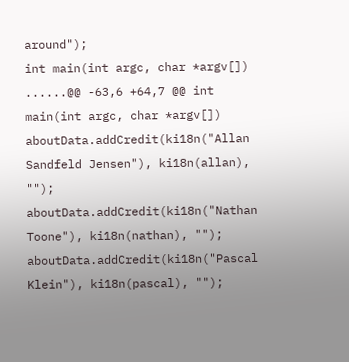around");
int main(int argc, char *argv[])
......@@ -63,6 +64,7 @@ int main(int argc, char *argv[])
aboutData.addCredit(ki18n("Allan Sandfeld Jensen"), ki18n(allan), "");
aboutData.addCredit(ki18n("Nathan Toone"), ki18n(nathan), "");
aboutData.addCredit(ki18n("Pascal Klein"), ki18n(pascal), "");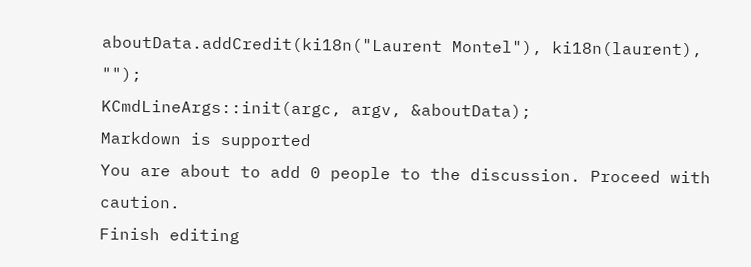aboutData.addCredit(ki18n("Laurent Montel"), ki18n(laurent), "");
KCmdLineArgs::init(argc, argv, &aboutData);
Markdown is supported
You are about to add 0 people to the discussion. Proceed with caution.
Finish editing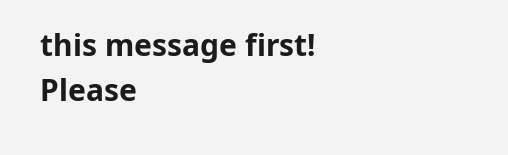this message first!
Please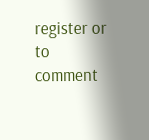register or to comment